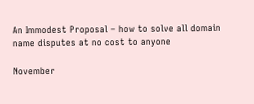An Immodest Proposal – how to solve all domain name disputes at no cost to anyone

November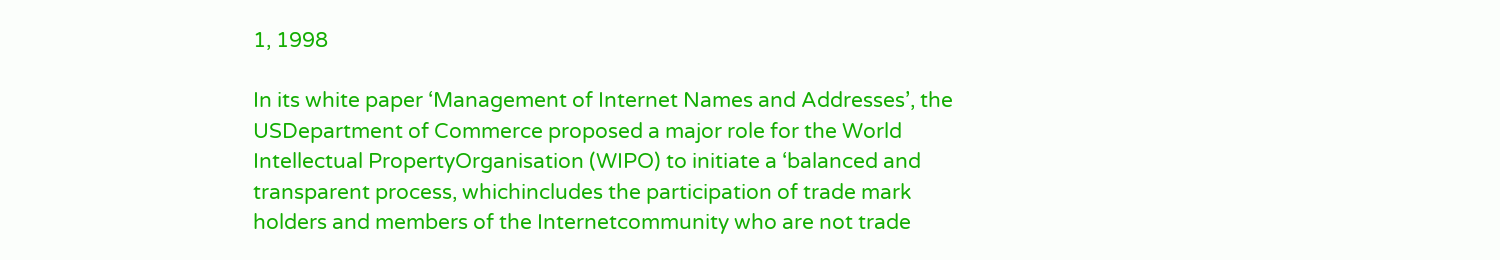1, 1998

In its white paper ‘Management of Internet Names and Addresses’, the USDepartment of Commerce proposed a major role for the World Intellectual PropertyOrganisation (WIPO) to initiate a ‘balanced and transparent process, whichincludes the participation of trade mark holders and members of the Internetcommunity who are not trade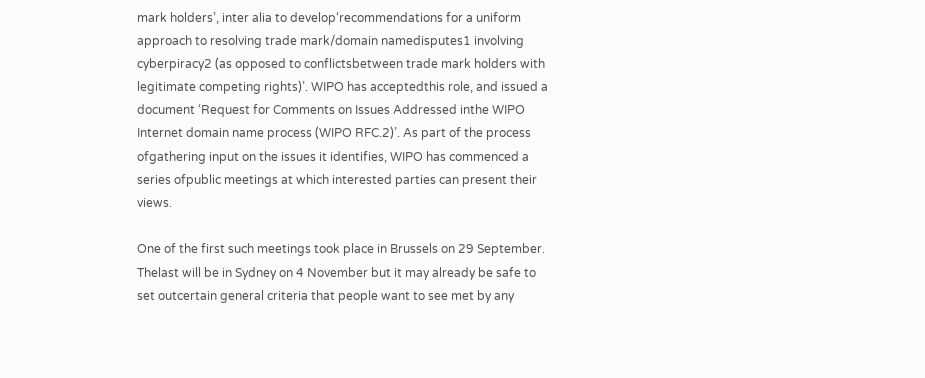mark holders’, inter alia to develop‘recommendations for a uniform approach to resolving trade mark/domain namedisputes1 involving cyberpiracy2 (as opposed to conflictsbetween trade mark holders with legitimate competing rights)’. WIPO has acceptedthis role, and issued a document ‘Request for Comments on Issues Addressed inthe WIPO Internet domain name process (WIPO RFC.2)’. As part of the process ofgathering input on the issues it identifies, WIPO has commenced a series ofpublic meetings at which interested parties can present their views.

One of the first such meetings took place in Brussels on 29 September. Thelast will be in Sydney on 4 November but it may already be safe to set outcertain general criteria that people want to see met by any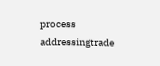process addressingtrade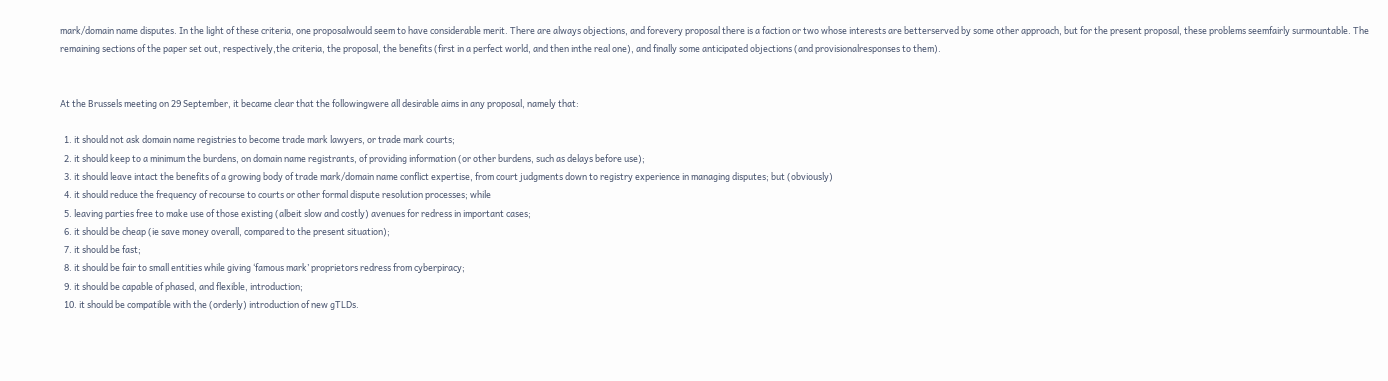mark/domain name disputes. In the light of these criteria, one proposalwould seem to have considerable merit. There are always objections, and forevery proposal there is a faction or two whose interests are betterserved by some other approach, but for the present proposal, these problems seemfairly surmountable. The remaining sections of the paper set out, respectively,the criteria, the proposal, the benefits (first in a perfect world, and then inthe real one), and finally some anticipated objections (and provisionalresponses to them).


At the Brussels meeting on 29 September, it became clear that the followingwere all desirable aims in any proposal, namely that:

  1. it should not ask domain name registries to become trade mark lawyers, or trade mark courts;
  2. it should keep to a minimum the burdens, on domain name registrants, of providing information (or other burdens, such as delays before use);
  3. it should leave intact the benefits of a growing body of trade mark/domain name conflict expertise, from court judgments down to registry experience in managing disputes; but (obviously)
  4. it should reduce the frequency of recourse to courts or other formal dispute resolution processes; while
  5. leaving parties free to make use of those existing (albeit slow and costly) avenues for redress in important cases;
  6. it should be cheap (ie save money overall, compared to the present situation);
  7. it should be fast;
  8. it should be fair to small entities while giving ‘famous mark’ proprietors redress from cyberpiracy;
  9. it should be capable of phased, and flexible, introduction;
  10. it should be compatible with the (orderly) introduction of new gTLDs.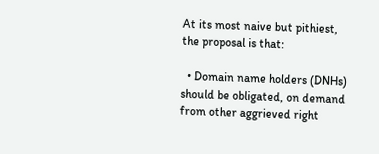At its most naive but pithiest, the proposal is that:

  • Domain name holders (DNHs) should be obligated, on demand from other aggrieved right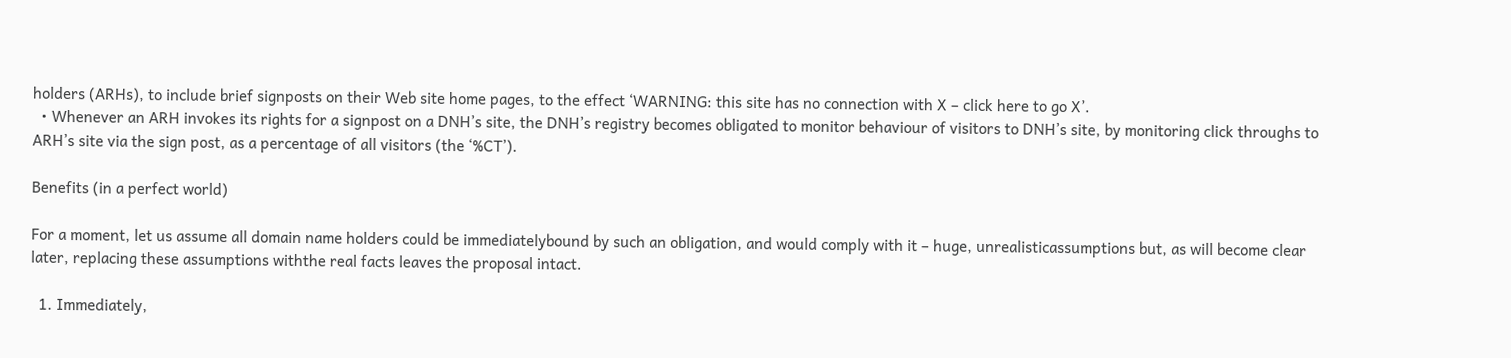holders (ARHs), to include brief signposts on their Web site home pages, to the effect ‘WARNING: this site has no connection with X – click here to go X’.
  • Whenever an ARH invokes its rights for a signpost on a DNH’s site, the DNH’s registry becomes obligated to monitor behaviour of visitors to DNH’s site, by monitoring click throughs to ARH’s site via the sign post, as a percentage of all visitors (the ‘%CT’).

Benefits (in a perfect world)

For a moment, let us assume all domain name holders could be immediatelybound by such an obligation, and would comply with it – huge, unrealisticassumptions but, as will become clear later, replacing these assumptions withthe real facts leaves the proposal intact.

  1. Immediately,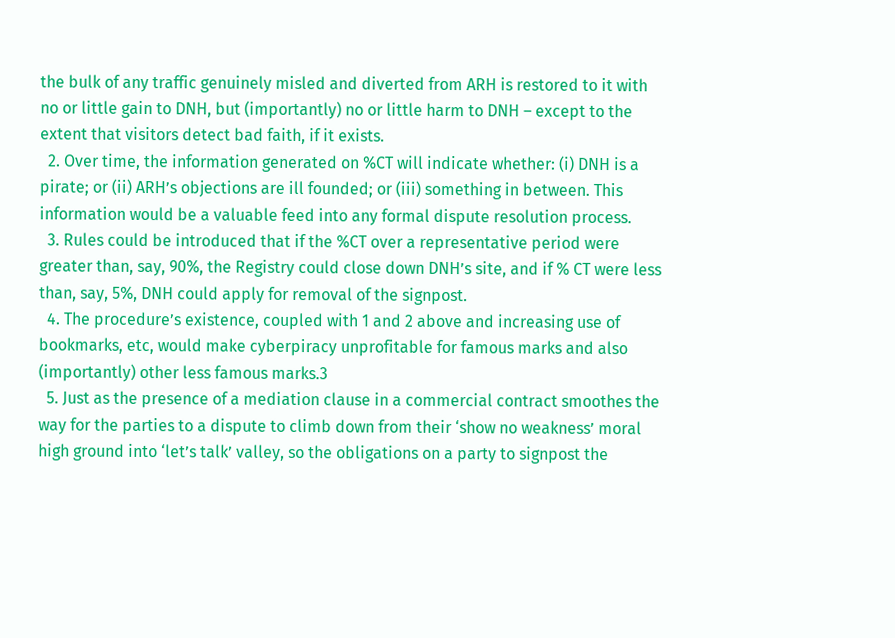the bulk of any traffic genuinely misled and diverted from ARH is restored to it with no or little gain to DNH, but (importantly) no or little harm to DNH – except to the extent that visitors detect bad faith, if it exists.
  2. Over time, the information generated on %CT will indicate whether: (i) DNH is a pirate; or (ii) ARH’s objections are ill founded; or (iii) something in between. This information would be a valuable feed into any formal dispute resolution process.
  3. Rules could be introduced that if the %CT over a representative period were greater than, say, 90%, the Registry could close down DNH’s site, and if % CT were less than, say, 5%, DNH could apply for removal of the signpost.
  4. The procedure’s existence, coupled with 1 and 2 above and increasing use of bookmarks, etc, would make cyberpiracy unprofitable for famous marks and also (importantly) other less famous marks.3
  5. Just as the presence of a mediation clause in a commercial contract smoothes the way for the parties to a dispute to climb down from their ‘show no weakness’ moral high ground into ‘let’s talk’ valley, so the obligations on a party to signpost the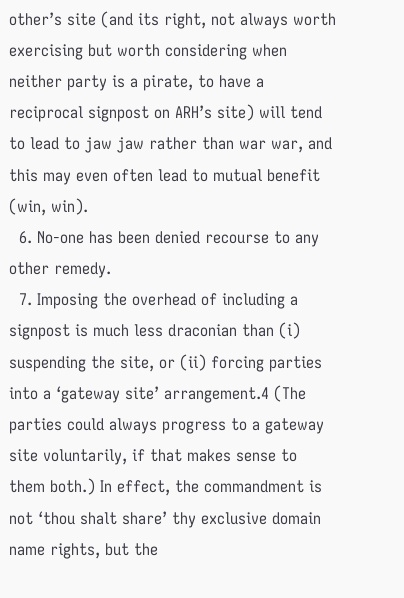other’s site (and its right, not always worth exercising but worth considering when neither party is a pirate, to have a reciprocal signpost on ARH’s site) will tend to lead to jaw jaw rather than war war, and this may even often lead to mutual benefit (win, win).
  6. No-one has been denied recourse to any other remedy.
  7. Imposing the overhead of including a signpost is much less draconian than (i) suspending the site, or (ii) forcing parties into a ‘gateway site’ arrangement.4 (The parties could always progress to a gateway site voluntarily, if that makes sense to them both.) In effect, the commandment is not ‘thou shalt share’ thy exclusive domain name rights, but the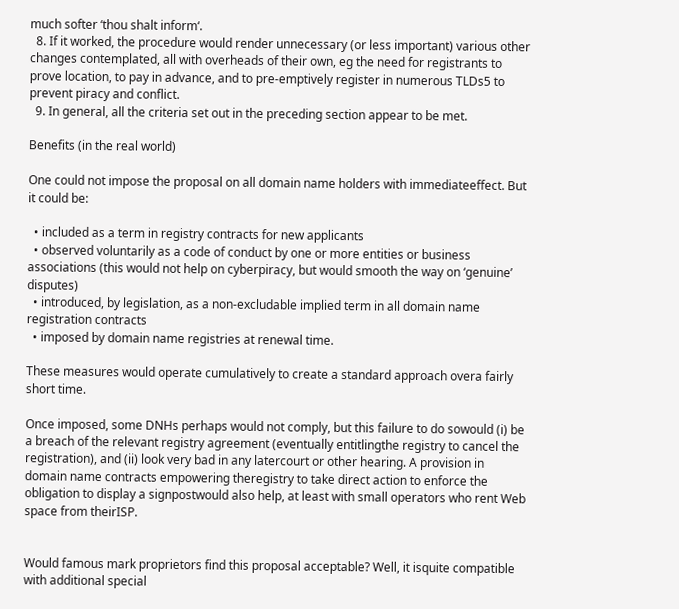much softer ‘thou shalt inform‘.
  8. If it worked, the procedure would render unnecessary (or less important) various other changes contemplated, all with overheads of their own, eg the need for registrants to prove location, to pay in advance, and to pre-emptively register in numerous TLDs5 to prevent piracy and conflict.
  9. In general, all the criteria set out in the preceding section appear to be met.

Benefits (in the real world)

One could not impose the proposal on all domain name holders with immediateeffect. But it could be:

  • included as a term in registry contracts for new applicants
  • observed voluntarily as a code of conduct by one or more entities or business associations (this would not help on cyberpiracy, but would smooth the way on ‘genuine’ disputes)
  • introduced, by legislation, as a non-excludable implied term in all domain name registration contracts
  • imposed by domain name registries at renewal time.

These measures would operate cumulatively to create a standard approach overa fairly short time.

Once imposed, some DNHs perhaps would not comply, but this failure to do sowould (i) be a breach of the relevant registry agreement (eventually entitlingthe registry to cancel the registration), and (ii) look very bad in any latercourt or other hearing. A provision in domain name contracts empowering theregistry to take direct action to enforce the obligation to display a signpostwould also help, at least with small operators who rent Web space from theirISP.


Would famous mark proprietors find this proposal acceptable? Well, it isquite compatible with additional special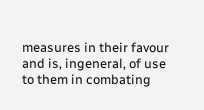measures in their favour and is, ingeneral, of use to them in combating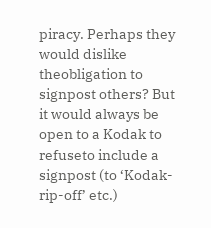piracy. Perhaps they would dislike theobligation to signpost others? But it would always be open to a Kodak to refuseto include a signpost (to ‘Kodak-rip-off’ etc.)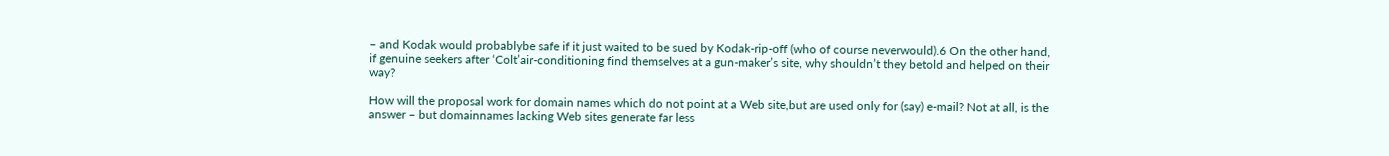– and Kodak would probablybe safe if it just waited to be sued by Kodak-rip-off (who of course neverwould).6 On the other hand, if genuine seekers after ‘Colt’air-conditioning find themselves at a gun-maker’s site, why shouldn’t they betold and helped on their way?

How will the proposal work for domain names which do not point at a Web site,but are used only for (say) e-mail? Not at all, is the answer – but domainnames lacking Web sites generate far less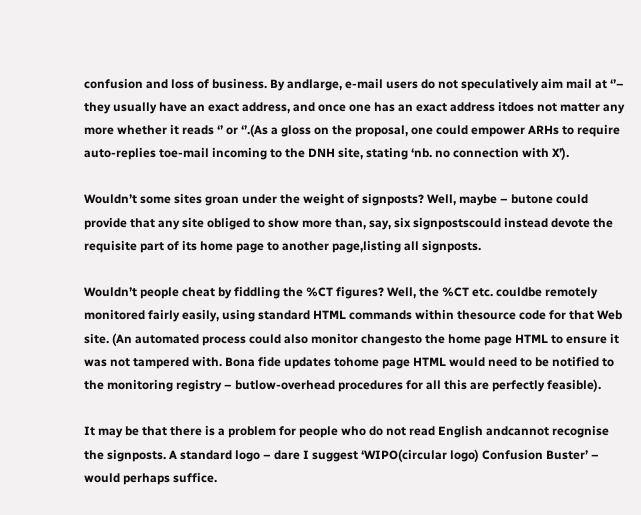confusion and loss of business. By andlarge, e-mail users do not speculatively aim mail at ‘’– they usually have an exact address, and once one has an exact address itdoes not matter any more whether it reads ‘’ or ‘’.(As a gloss on the proposal, one could empower ARHs to require auto-replies toe-mail incoming to the DNH site, stating ‘nb. no connection with X’).

Wouldn’t some sites groan under the weight of signposts? Well, maybe – butone could provide that any site obliged to show more than, say, six signpostscould instead devote the requisite part of its home page to another page,listing all signposts.

Wouldn’t people cheat by fiddling the %CT figures? Well, the %CT etc. couldbe remotely monitored fairly easily, using standard HTML commands within thesource code for that Web site. (An automated process could also monitor changesto the home page HTML to ensure it was not tampered with. Bona fide updates tohome page HTML would need to be notified to the monitoring registry – butlow-overhead procedures for all this are perfectly feasible).

It may be that there is a problem for people who do not read English andcannot recognise the signposts. A standard logo – dare I suggest ‘WIPO(circular logo) Confusion Buster’ – would perhaps suffice.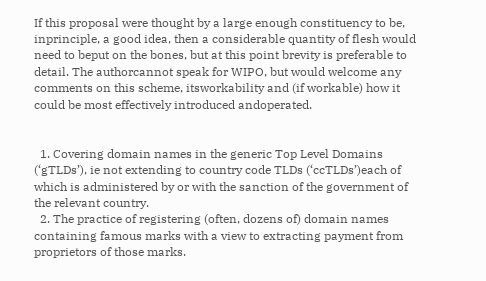If this proposal were thought by a large enough constituency to be, inprinciple, a good idea, then a considerable quantity of flesh would need to beput on the bones, but at this point brevity is preferable to detail. The authorcannot speak for WIPO, but would welcome any comments on this scheme, itsworkability and (if workable) how it could be most effectively introduced andoperated.


  1. Covering domain names in the generic Top Level Domains (‘gTLDs’), ie not extending to country code TLDs (‘ccTLDs’)each of which is administered by or with the sanction of the government of the relevant country.
  2. The practice of registering (often, dozens of) domain names containing famous marks with a view to extracting payment from proprietors of those marks.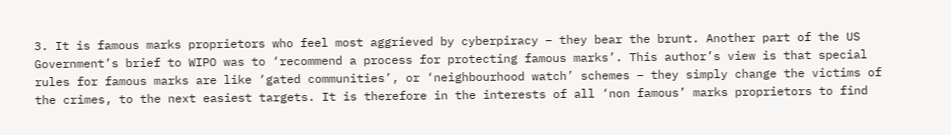3. It is famous marks proprietors who feel most aggrieved by cyberpiracy – they bear the brunt. Another part of the US Government’s brief to WIPO was to ‘recommend a process for protecting famous marks’. This author’s view is that special rules for famous marks are like ‘gated communities’, or ‘neighbourhood watch’ schemes – they simply change the victims of the crimes, to the next easiest targets. It is therefore in the interests of all ‘non famous’ marks proprietors to find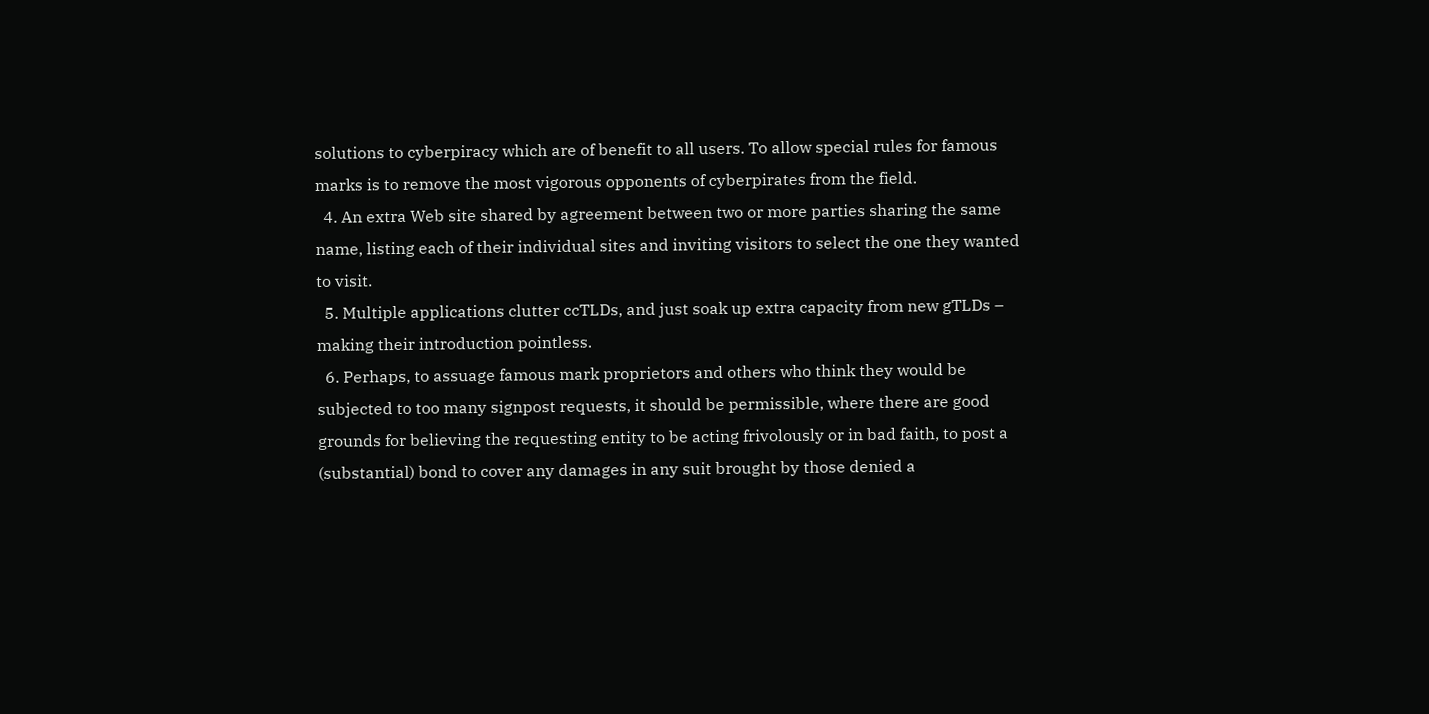solutions to cyberpiracy which are of benefit to all users. To allow special rules for famous marks is to remove the most vigorous opponents of cyberpirates from the field.
  4. An extra Web site shared by agreement between two or more parties sharing the same name, listing each of their individual sites and inviting visitors to select the one they wanted to visit.
  5. Multiple applications clutter ccTLDs, and just soak up extra capacity from new gTLDs – making their introduction pointless.
  6. Perhaps, to assuage famous mark proprietors and others who think they would be subjected to too many signpost requests, it should be permissible, where there are good grounds for believing the requesting entity to be acting frivolously or in bad faith, to post a (substantial) bond to cover any damages in any suit brought by those denied a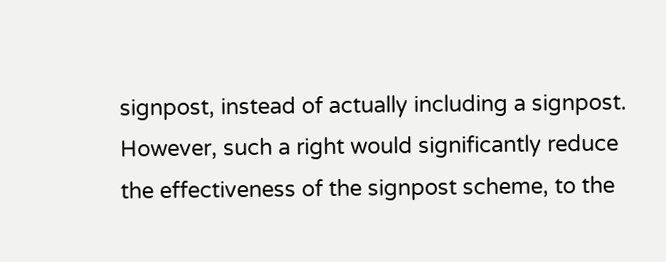signpost, instead of actually including a signpost. However, such a right would significantly reduce the effectiveness of the signpost scheme, to the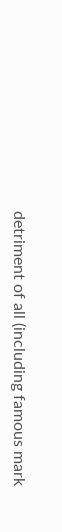detriment of all (including famous mark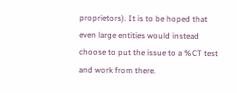proprietors). It is to be hoped that even large entities would instead choose to put the issue to a %CT test and work from there.